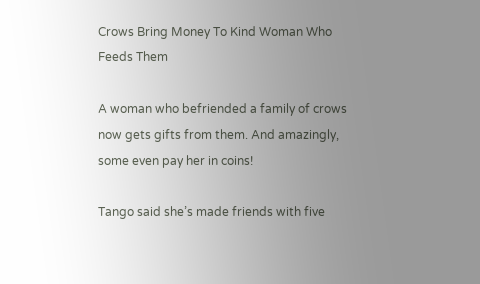Crows Bring Money To Kind Woman Who Feeds Them

A woman who befriended a family of crows now gets gifts from them. And amazingly, some even pay her in coins!

Tango said she’s made friends with five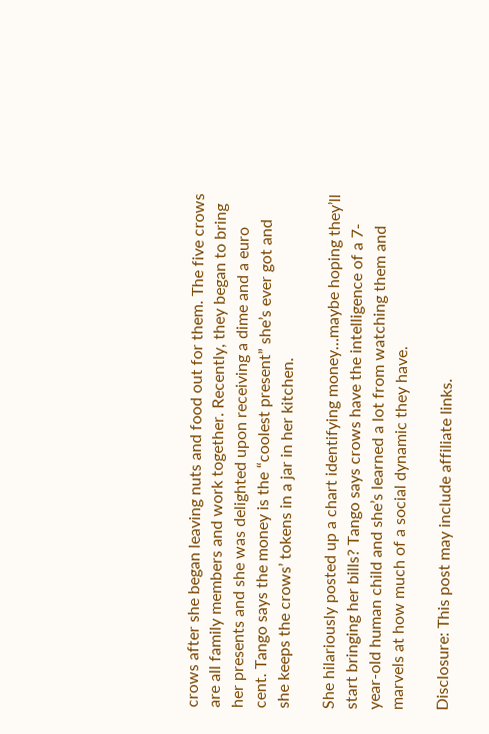crows after she began leaving nuts and food out for them. The five crows are all family members and work together. Recently, they began to bring her presents and she was delighted upon receiving a dime and a euro cent. Tango says the money is the “coolest present” she’s ever got and she keeps the crows’ tokens in a jar in her kitchen.

She hilariously posted up a chart identifying money…maybe hoping they’ll start bringing her bills? Tango says crows have the intelligence of a 7-year-old human child and she’s learned a lot from watching them and marvels at how much of a social dynamic they have.

Disclosure: This post may include affiliate links.